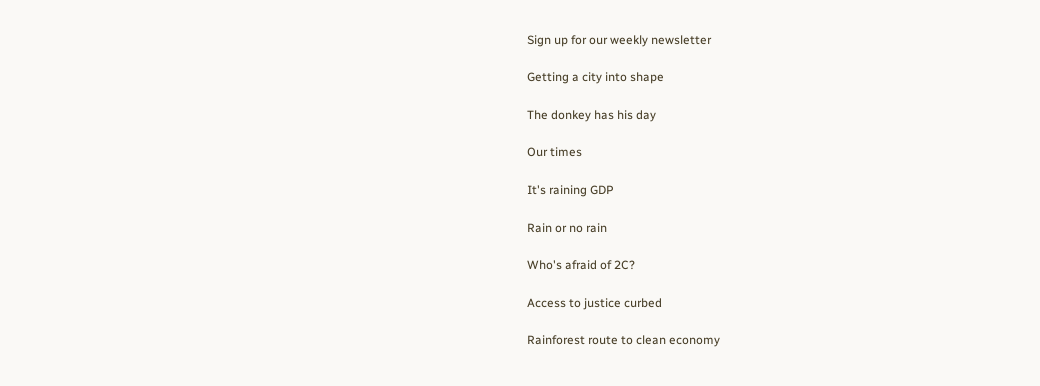Sign up for our weekly newsletter

Getting a city into shape

The donkey has his day

Our times

It's raining GDP

Rain or no rain

Who's afraid of 2C?

Access to justice curbed

Rainforest route to clean economy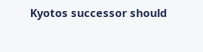Kyotos successor should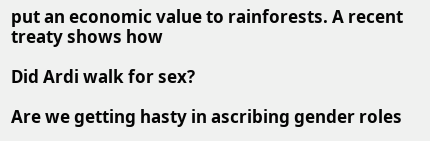put an economic value to rainforests. A recent treaty shows how

Did Ardi walk for sex?

Are we getting hasty in ascribing gender roles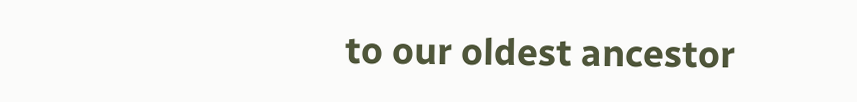to our oldest ancestor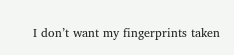I don’t want my fingerprints taken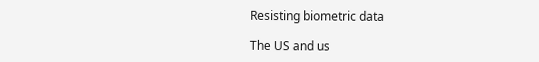Resisting biometric data

The US and us